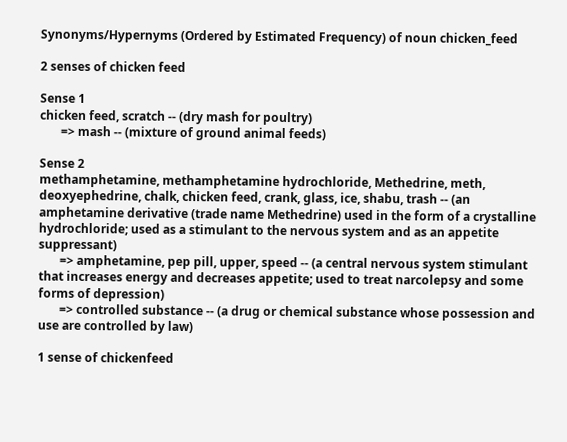Synonyms/Hypernyms (Ordered by Estimated Frequency) of noun chicken_feed

2 senses of chicken feed

Sense 1
chicken feed, scratch -- (dry mash for poultry)
       => mash -- (mixture of ground animal feeds)

Sense 2
methamphetamine, methamphetamine hydrochloride, Methedrine, meth, deoxyephedrine, chalk, chicken feed, crank, glass, ice, shabu, trash -- (an amphetamine derivative (trade name Methedrine) used in the form of a crystalline hydrochloride; used as a stimulant to the nervous system and as an appetite suppressant)
       => amphetamine, pep pill, upper, speed -- (a central nervous system stimulant that increases energy and decreases appetite; used to treat narcolepsy and some forms of depression)
       => controlled substance -- (a drug or chemical substance whose possession and use are controlled by law)

1 sense of chickenfeed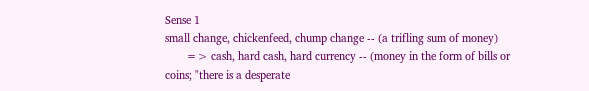Sense 1
small change, chickenfeed, chump change -- (a trifling sum of money)
       => cash, hard cash, hard currency -- (money in the form of bills or coins; "there is a desperate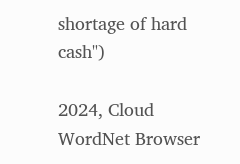shortage of hard cash")

2024, Cloud WordNet Browser